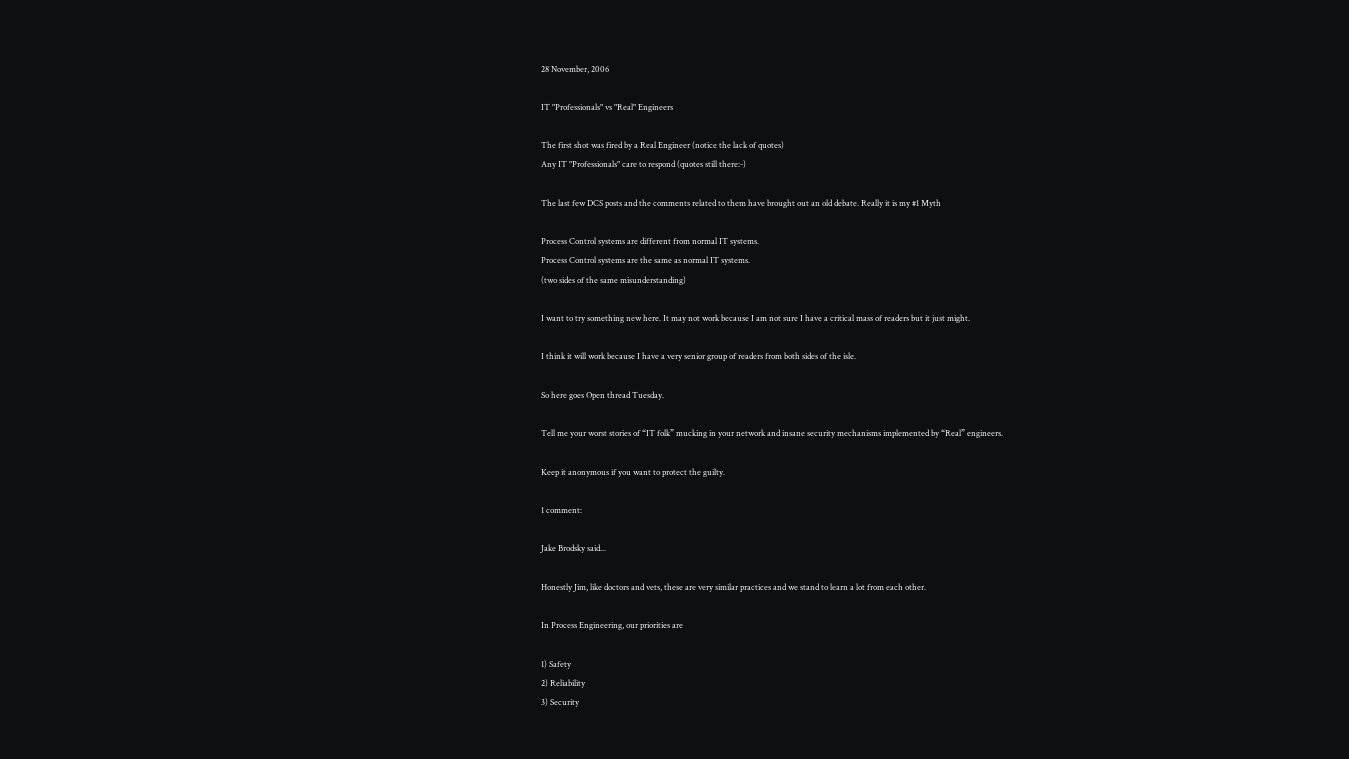28 November, 2006

IT "Professionals" vs "Real" Engineers

The first shot was fired by a Real Engineer (notice the lack of quotes)
Any IT "Professionals" care to respond (quotes still there:-)

The last few DCS posts and the comments related to them have brought out an old debate. Really it is my #1 Myth

Process Control systems are different from normal IT systems.
Process Control systems are the same as normal IT systems.
(two sides of the same misunderstanding)

I want to try something new here. It may not work because I am not sure I have a critical mass of readers but it just might.

I think it will work because I have a very senior group of readers from both sides of the isle.

So here goes Open thread Tuesday.

Tell me your worst stories of “IT folk” mucking in your network and insane security mechanisms implemented by “Real” engineers.

Keep it anonymous if you want to protect the guilty.

1 comment:

Jake Brodsky said...

Honestly Jim, like doctors and vets, these are very similar practices and we stand to learn a lot from each other.

In Process Engineering, our priorities are

1) Safety
2) Reliability
3) Security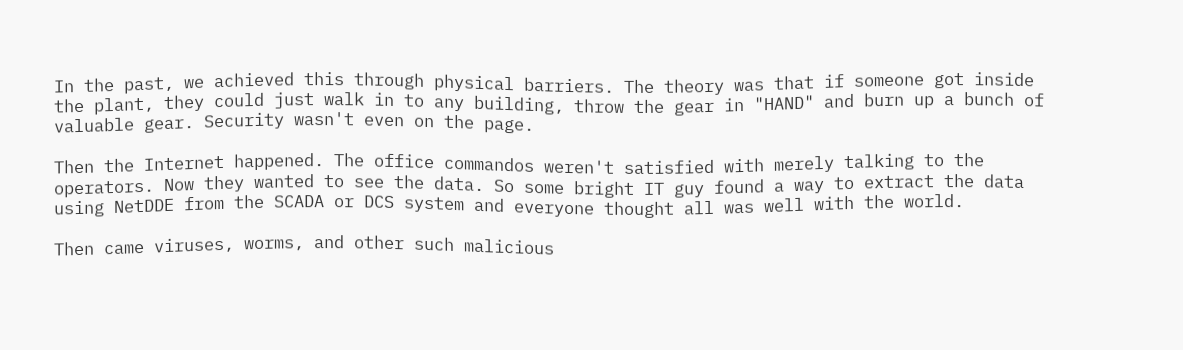In the past, we achieved this through physical barriers. The theory was that if someone got inside the plant, they could just walk in to any building, throw the gear in "HAND" and burn up a bunch of valuable gear. Security wasn't even on the page.

Then the Internet happened. The office commandos weren't satisfied with merely talking to the operators. Now they wanted to see the data. So some bright IT guy found a way to extract the data using NetDDE from the SCADA or DCS system and everyone thought all was well with the world.

Then came viruses, worms, and other such malicious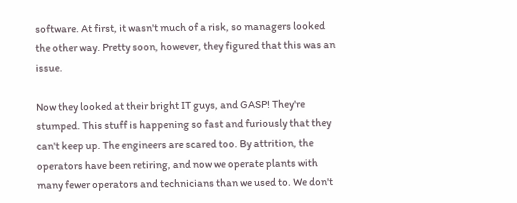software. At first, it wasn't much of a risk, so managers looked the other way. Pretty soon, however, they figured that this was an issue.

Now they looked at their bright IT guys, and GASP! They're stumped. This stuff is happening so fast and furiously that they can't keep up. The engineers are scared too. By attrition, the operators have been retiring, and now we operate plants with many fewer operators and technicians than we used to. We don't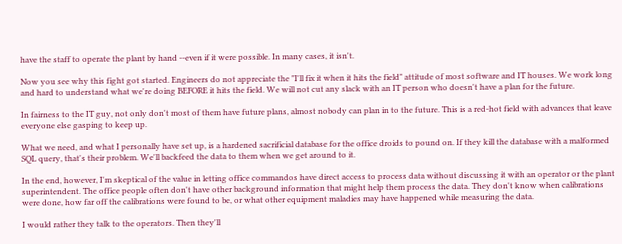have the staff to operate the plant by hand --even if it were possible. In many cases, it isn't.

Now you see why this fight got started. Engineers do not appreciate the "I'll fix it when it hits the field" attitude of most software and IT houses. We work long and hard to understand what we're doing BEFORE it hits the field. We will not cut any slack with an IT person who doesn't have a plan for the future.

In fairness to the IT guy, not only don't most of them have future plans, almost nobody can plan in to the future. This is a red-hot field with advances that leave everyone else gasping to keep up.

What we need, and what I personally have set up, is a hardened sacrificial database for the office droids to pound on. If they kill the database with a malformed SQL query, that's their problem. We'll backfeed the data to them when we get around to it.

In the end, however, I'm skeptical of the value in letting office commandos have direct access to process data without discussing it with an operator or the plant superintendent. The office people often don't have other background information that might help them process the data. They don't know when calibrations were done, how far off the calibrations were found to be, or what other equipment maladies may have happened while measuring the data.

I would rather they talk to the operators. Then they'll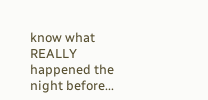know what REALLY happened the night before...